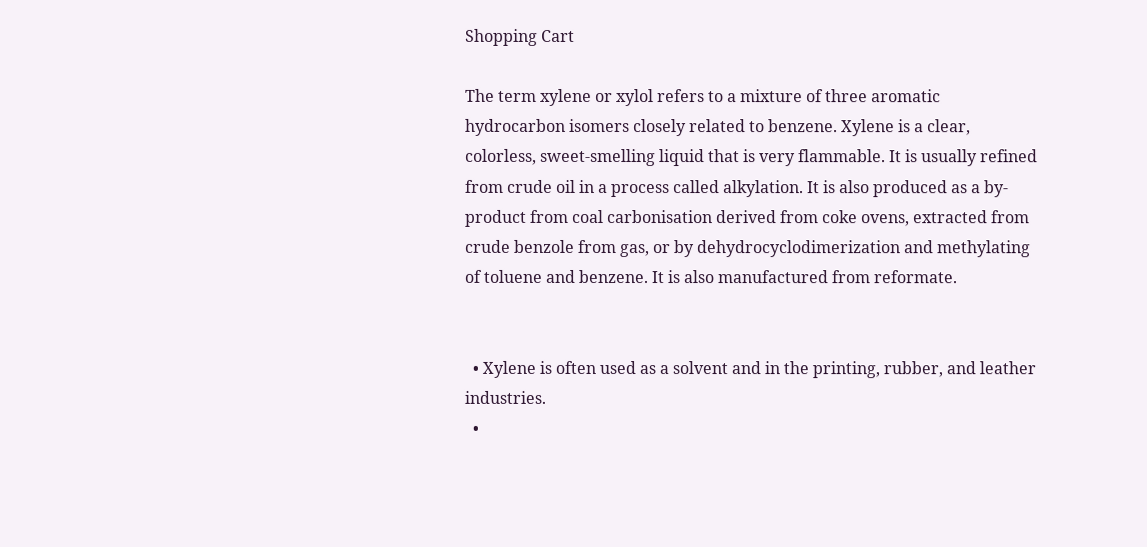Shopping Cart

The term xylene or xylol refers to a mixture of three aromatic hydrocarbon isomers closely related to benzene. Xylene is a clear, colorless, sweet-smelling liquid that is very flammable. It is usually refined from crude oil in a process called alkylation. It is also produced as a by-product from coal carbonisation derived from coke ovens, extracted from crude benzole from gas, or by dehydrocyclodimerization and methylating of toluene and benzene. It is also manufactured from reformate.


  • Xylene is often used as a solvent and in the printing, rubber, and leather industries.
  •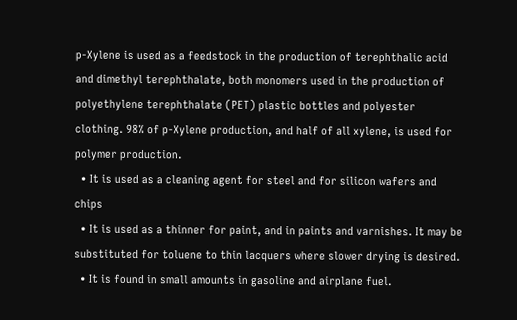p-Xylene is used as a feedstock in the production of terephthalic acid and dimethyl terephthalate, both monomers used in the production of polyethylene terephthalate (PET) plastic bottles and polyester clothing. 98% of p-Xylene production, and half of all xylene, is used for polymer production.
  • It is used as a cleaning agent for steel and for silicon wafers and chips
  • It is used as a thinner for paint, and in paints and varnishes. It may be substituted for toluene to thin lacquers where slower drying is desired.
  • It is found in small amounts in gasoline and airplane fuel.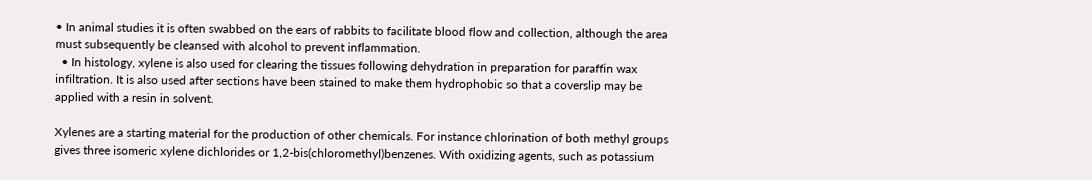• In animal studies it is often swabbed on the ears of rabbits to facilitate blood flow and collection, although the area must subsequently be cleansed with alcohol to prevent inflammation.
  • In histology, xylene is also used for clearing the tissues following dehydration in preparation for paraffin wax infiltration. It is also used after sections have been stained to make them hydrophobic so that a coverslip may be applied with a resin in solvent.

Xylenes are a starting material for the production of other chemicals. For instance chlorination of both methyl groups gives three isomeric xylene dichlorides or 1,2-bis(chloromethyl)benzenes. With oxidizing agents, such as potassium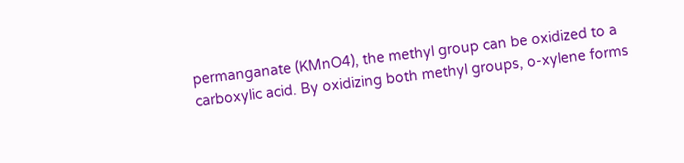permanganate (KMnO4), the methyl group can be oxidized to a carboxylic acid. By oxidizing both methyl groups, o-xylene forms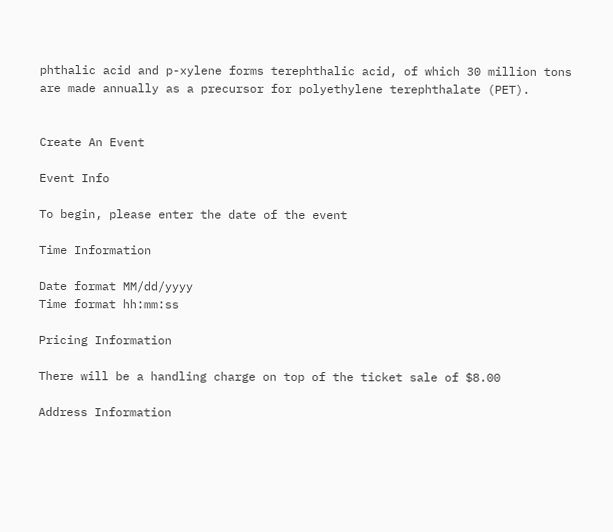phthalic acid and p-xylene forms terephthalic acid, of which 30 million tons are made annually as a precursor for polyethylene terephthalate (PET).


Create An Event

Event Info

To begin, please enter the date of the event

Time Information

Date format MM/dd/yyyy
Time format hh:mm:ss

Pricing Information

There will be a handling charge on top of the ticket sale of $8.00

Address Information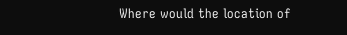Where would the location of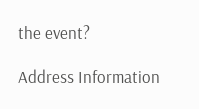the event?

Address Information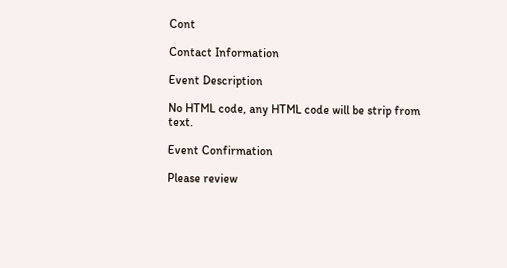Cont

Contact Information

Event Description

No HTML code, any HTML code will be strip from text.

Event Confirmation

Please review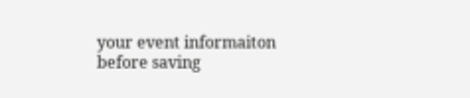your event informaiton before saving